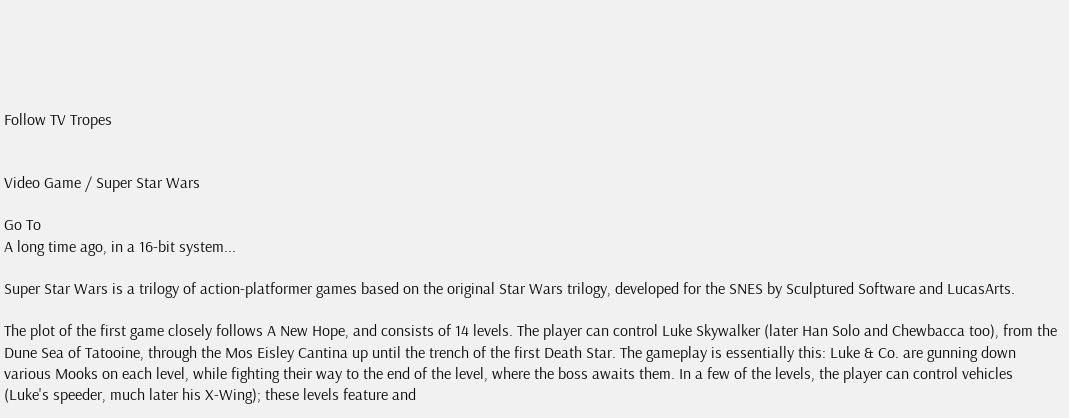Follow TV Tropes


Video Game / Super Star Wars

Go To
A long time ago, in a 16-bit system...

Super Star Wars is a trilogy of action-platformer games based on the original Star Wars trilogy, developed for the SNES by Sculptured Software and LucasArts.

The plot of the first game closely follows A New Hope, and consists of 14 levels. The player can control Luke Skywalker (later Han Solo and Chewbacca too), from the Dune Sea of Tatooine, through the Mos Eisley Cantina up until the trench of the first Death Star. The gameplay is essentially this: Luke & Co. are gunning down various Mooks on each level, while fighting their way to the end of the level, where the boss awaits them. In a few of the levels, the player can control vehicles (Luke's speeder, much later his X-Wing); these levels feature and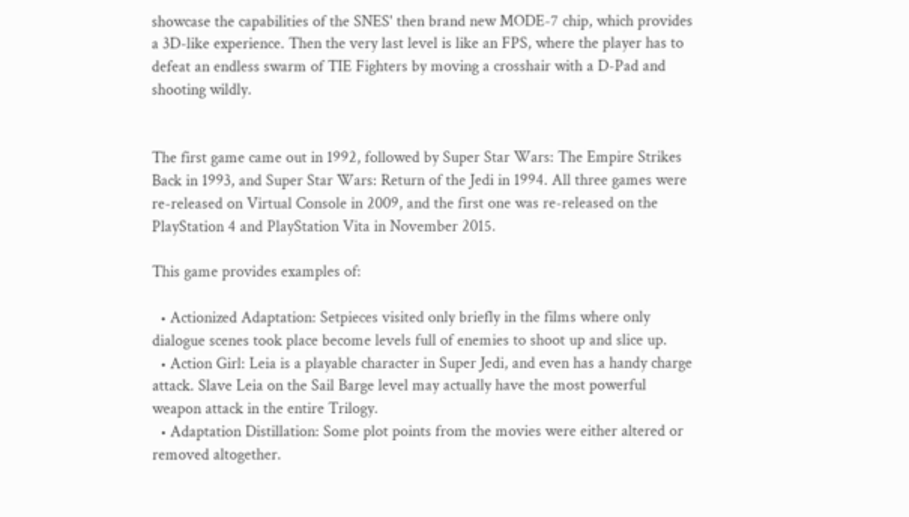showcase the capabilities of the SNES' then brand new MODE-7 chip, which provides a 3D-like experience. Then the very last level is like an FPS, where the player has to defeat an endless swarm of TIE Fighters by moving a crosshair with a D-Pad and shooting wildly.


The first game came out in 1992, followed by Super Star Wars: The Empire Strikes Back in 1993, and Super Star Wars: Return of the Jedi in 1994. All three games were re-released on Virtual Console in 2009, and the first one was re-released on the PlayStation 4 and PlayStation Vita in November 2015.

This game provides examples of:

  • Actionized Adaptation: Setpieces visited only briefly in the films where only dialogue scenes took place become levels full of enemies to shoot up and slice up.
  • Action Girl: Leia is a playable character in Super Jedi, and even has a handy charge attack. Slave Leia on the Sail Barge level may actually have the most powerful weapon attack in the entire Trilogy.
  • Adaptation Distillation: Some plot points from the movies were either altered or removed altogether.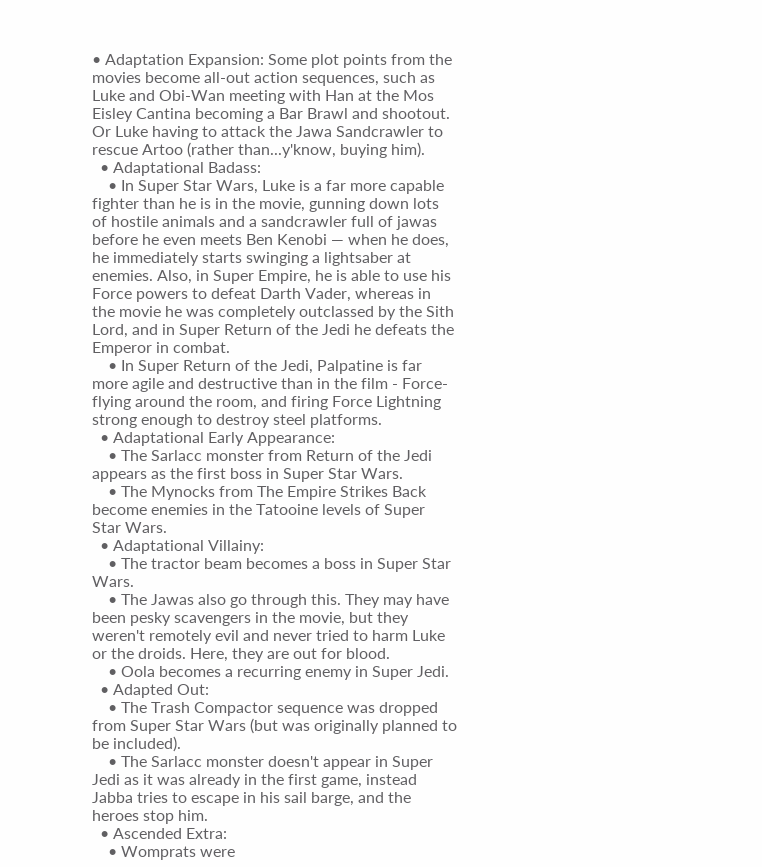• Adaptation Expansion: Some plot points from the movies become all-out action sequences, such as Luke and Obi-Wan meeting with Han at the Mos Eisley Cantina becoming a Bar Brawl and shootout. Or Luke having to attack the Jawa Sandcrawler to rescue Artoo (rather than...y'know, buying him).
  • Adaptational Badass:
    • In Super Star Wars, Luke is a far more capable fighter than he is in the movie, gunning down lots of hostile animals and a sandcrawler full of jawas before he even meets Ben Kenobi — when he does, he immediately starts swinging a lightsaber at enemies. Also, in Super Empire, he is able to use his Force powers to defeat Darth Vader, whereas in the movie he was completely outclassed by the Sith Lord, and in Super Return of the Jedi he defeats the Emperor in combat.
    • In Super Return of the Jedi, Palpatine is far more agile and destructive than in the film - Force-flying around the room, and firing Force Lightning strong enough to destroy steel platforms.
  • Adaptational Early Appearance:
    • The Sarlacc monster from Return of the Jedi appears as the first boss in Super Star Wars.
    • The Mynocks from The Empire Strikes Back become enemies in the Tatooine levels of Super Star Wars.
  • Adaptational Villainy:
    • The tractor beam becomes a boss in Super Star Wars.
    • The Jawas also go through this. They may have been pesky scavengers in the movie, but they weren't remotely evil and never tried to harm Luke or the droids. Here, they are out for blood.
    • Oola becomes a recurring enemy in Super Jedi.
  • Adapted Out:
    • The Trash Compactor sequence was dropped from Super Star Wars (but was originally planned to be included).
    • The Sarlacc monster doesn't appear in Super Jedi as it was already in the first game, instead Jabba tries to escape in his sail barge, and the heroes stop him.
  • Ascended Extra:
    • Womprats were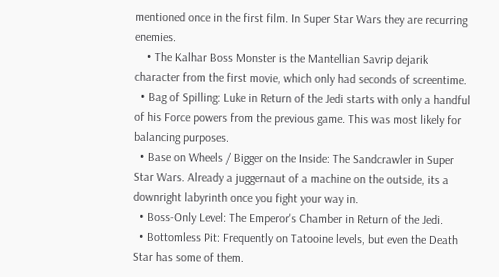mentioned once in the first film. In Super Star Wars they are recurring enemies.
    • The Kalhar Boss Monster is the Mantellian Savrip dejarik character from the first movie, which only had seconds of screentime.
  • Bag of Spilling: Luke in Return of the Jedi starts with only a handful of his Force powers from the previous game. This was most likely for balancing purposes.
  • Base on Wheels / Bigger on the Inside: The Sandcrawler in Super Star Wars. Already a juggernaut of a machine on the outside, its a downright labyrinth once you fight your way in.
  • Boss-Only Level: The Emperor's Chamber in Return of the Jedi.
  • Bottomless Pit: Frequently on Tatooine levels, but even the Death Star has some of them.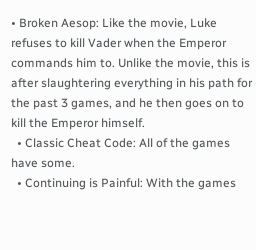• Broken Aesop: Like the movie, Luke refuses to kill Vader when the Emperor commands him to. Unlike the movie, this is after slaughtering everything in his path for the past 3 games, and he then goes on to kill the Emperor himself.
  • Classic Cheat Code: All of the games have some.
  • Continuing is Painful: With the games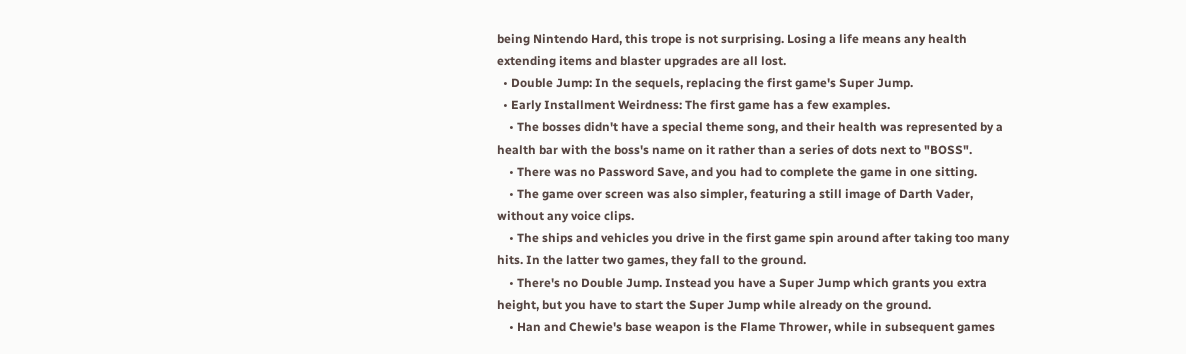being Nintendo Hard, this trope is not surprising. Losing a life means any health extending items and blaster upgrades are all lost.
  • Double Jump: In the sequels, replacing the first game's Super Jump.
  • Early Installment Weirdness: The first game has a few examples.
    • The bosses didn't have a special theme song, and their health was represented by a health bar with the boss's name on it rather than a series of dots next to "BOSS".
    • There was no Password Save, and you had to complete the game in one sitting.
    • The game over screen was also simpler, featuring a still image of Darth Vader, without any voice clips.
    • The ships and vehicles you drive in the first game spin around after taking too many hits. In the latter two games, they fall to the ground.
    • There's no Double Jump. Instead you have a Super Jump which grants you extra height, but you have to start the Super Jump while already on the ground.
    • Han and Chewie's base weapon is the Flame Thrower, while in subsequent games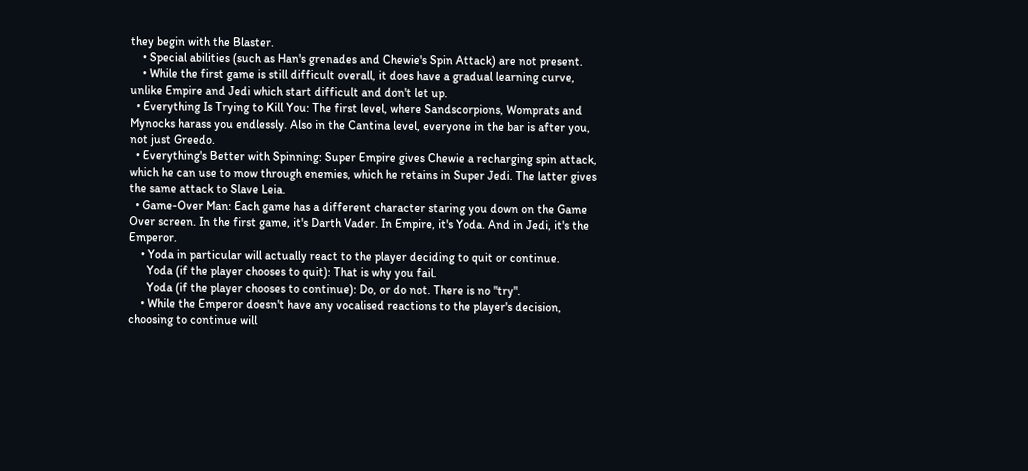they begin with the Blaster.
    • Special abilities (such as Han's grenades and Chewie's Spin Attack) are not present.
    • While the first game is still difficult overall, it does have a gradual learning curve, unlike Empire and Jedi which start difficult and don't let up.
  • Everything Is Trying to Kill You: The first level, where Sandscorpions, Womprats and Mynocks harass you endlessly. Also in the Cantina level, everyone in the bar is after you, not just Greedo.
  • Everything's Better with Spinning: Super Empire gives Chewie a recharging spin attack, which he can use to mow through enemies, which he retains in Super Jedi. The latter gives the same attack to Slave Leia.
  • Game-Over Man: Each game has a different character staring you down on the Game Over screen. In the first game, it's Darth Vader. In Empire, it's Yoda. And in Jedi, it's the Emperor.
    • Yoda in particular will actually react to the player deciding to quit or continue.
      Yoda (if the player chooses to quit): That is why you fail.
      Yoda (if the player chooses to continue): Do, or do not. There is no "try".
    • While the Emperor doesn't have any vocalised reactions to the player's decision, choosing to continue will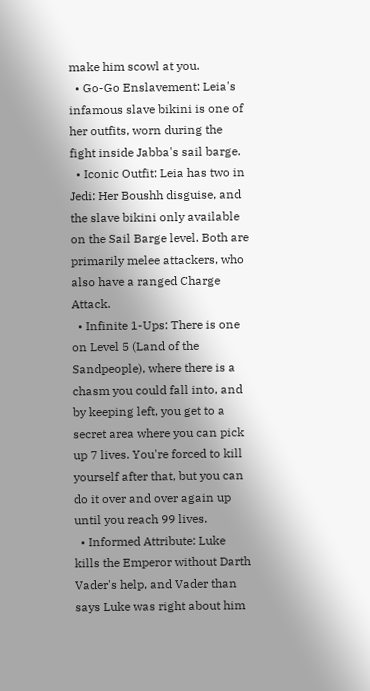make him scowl at you.
  • Go-Go Enslavement: Leia's infamous slave bikini is one of her outfits, worn during the fight inside Jabba's sail barge.
  • Iconic Outfit: Leia has two in Jedi: Her Boushh disguise, and the slave bikini only available on the Sail Barge level. Both are primarily melee attackers, who also have a ranged Charge Attack.
  • Infinite 1-Ups: There is one on Level 5 (Land of the Sandpeople), where there is a chasm you could fall into, and by keeping left, you get to a secret area where you can pick up 7 lives. You're forced to kill yourself after that, but you can do it over and over again up until you reach 99 lives.
  • Informed Attribute: Luke kills the Emperor without Darth Vader's help, and Vader than says Luke was right about him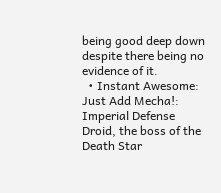being good deep down despite there being no evidence of it.
  • Instant Awesome: Just Add Mecha!: Imperial Defense Droid, the boss of the Death Star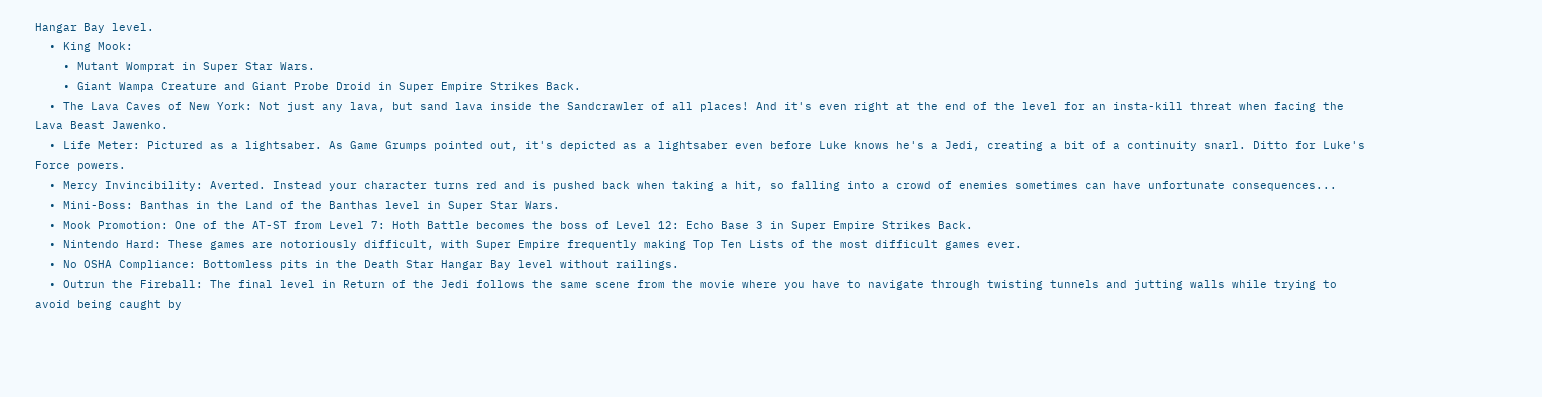Hangar Bay level.
  • King Mook:
    • Mutant Womprat in Super Star Wars.
    • Giant Wampa Creature and Giant Probe Droid in Super Empire Strikes Back.
  • The Lava Caves of New York: Not just any lava, but sand lava inside the Sandcrawler of all places! And it's even right at the end of the level for an insta-kill threat when facing the Lava Beast Jawenko.
  • Life Meter: Pictured as a lightsaber. As Game Grumps pointed out, it's depicted as a lightsaber even before Luke knows he's a Jedi, creating a bit of a continuity snarl. Ditto for Luke's Force powers.
  • Mercy Invincibility: Averted. Instead your character turns red and is pushed back when taking a hit, so falling into a crowd of enemies sometimes can have unfortunate consequences...
  • Mini-Boss: Banthas in the Land of the Banthas level in Super Star Wars.
  • Mook Promotion: One of the AT-ST from Level 7: Hoth Battle becomes the boss of Level 12: Echo Base 3 in Super Empire Strikes Back.
  • Nintendo Hard: These games are notoriously difficult, with Super Empire frequently making Top Ten Lists of the most difficult games ever.
  • No OSHA Compliance: Bottomless pits in the Death Star Hangar Bay level without railings.
  • Outrun the Fireball: The final level in Return of the Jedi follows the same scene from the movie where you have to navigate through twisting tunnels and jutting walls while trying to avoid being caught by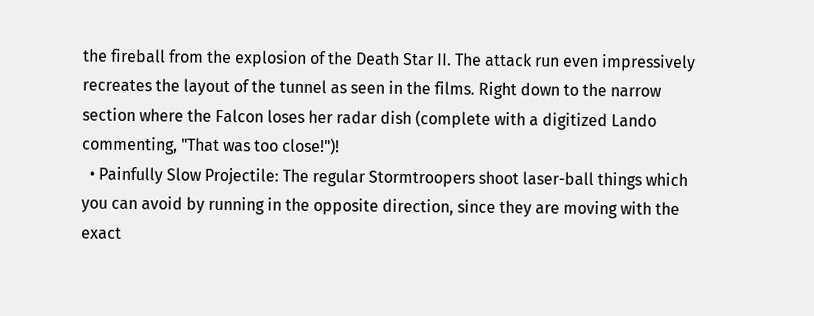the fireball from the explosion of the Death Star II. The attack run even impressively recreates the layout of the tunnel as seen in the films. Right down to the narrow section where the Falcon loses her radar dish (complete with a digitized Lando commenting, "That was too close!")!
  • Painfully Slow Projectile: The regular Stormtroopers shoot laser-ball things which you can avoid by running in the opposite direction, since they are moving with the exact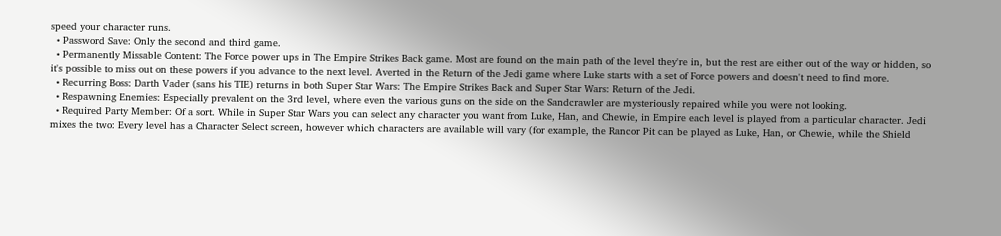speed your character runs.
  • Password Save: Only the second and third game.
  • Permanently Missable Content: The Force power ups in The Empire Strikes Back game. Most are found on the main path of the level they're in, but the rest are either out of the way or hidden, so it's possible to miss out on these powers if you advance to the next level. Averted in the Return of the Jedi game where Luke starts with a set of Force powers and doesn't need to find more.
  • Recurring Boss: Darth Vader (sans his TIE) returns in both Super Star Wars: The Empire Strikes Back and Super Star Wars: Return of the Jedi.
  • Respawning Enemies: Especially prevalent on the 3rd level, where even the various guns on the side on the Sandcrawler are mysteriously repaired while you were not looking.
  • Required Party Member: Of a sort. While in Super Star Wars you can select any character you want from Luke, Han, and Chewie, in Empire each level is played from a particular character. Jedi mixes the two: Every level has a Character Select screen, however which characters are available will vary (for example, the Rancor Pit can be played as Luke, Han, or Chewie, while the Shield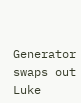Generator swaps out Luke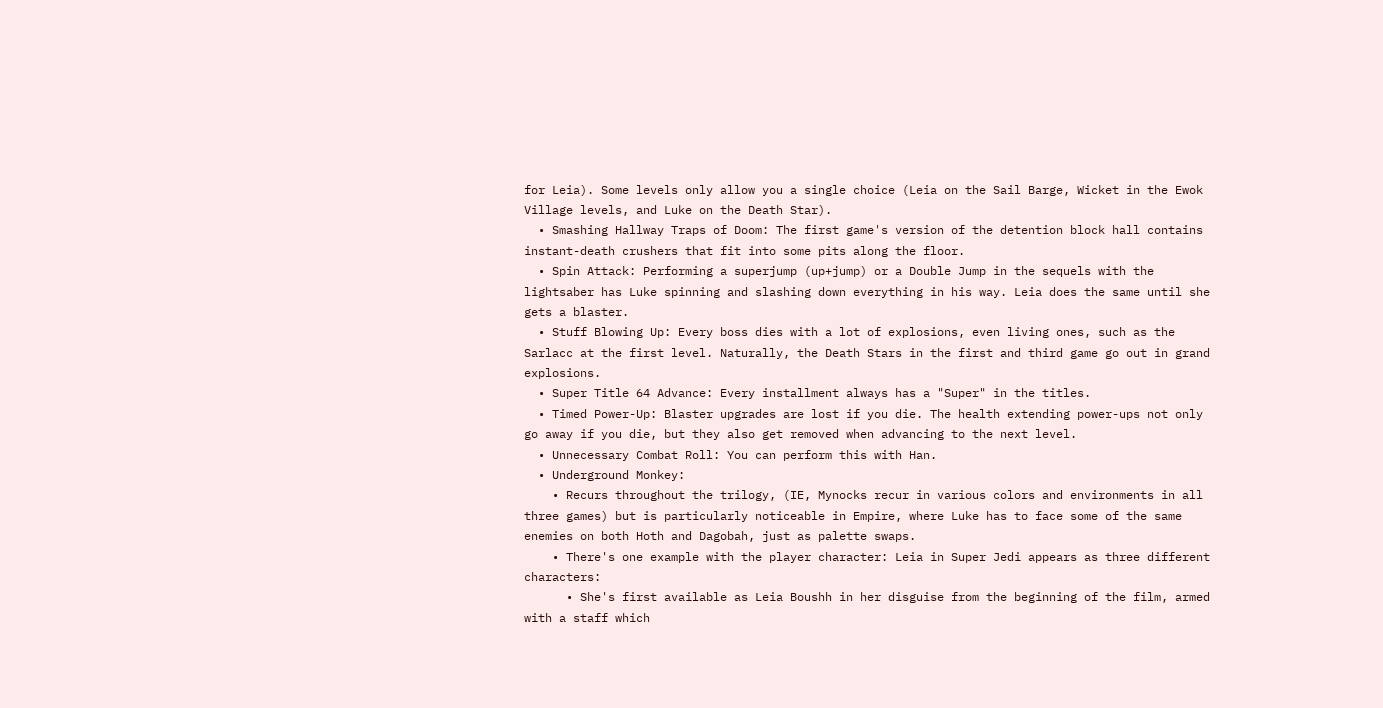for Leia). Some levels only allow you a single choice (Leia on the Sail Barge, Wicket in the Ewok Village levels, and Luke on the Death Star).
  • Smashing Hallway Traps of Doom: The first game's version of the detention block hall contains instant-death crushers that fit into some pits along the floor.
  • Spin Attack: Performing a superjump (up+jump) or a Double Jump in the sequels with the lightsaber has Luke spinning and slashing down everything in his way. Leia does the same until she gets a blaster.
  • Stuff Blowing Up: Every boss dies with a lot of explosions, even living ones, such as the Sarlacc at the first level. Naturally, the Death Stars in the first and third game go out in grand explosions.
  • Super Title 64 Advance: Every installment always has a "Super" in the titles.
  • Timed Power-Up: Blaster upgrades are lost if you die. The health extending power-ups not only go away if you die, but they also get removed when advancing to the next level.
  • Unnecessary Combat Roll: You can perform this with Han.
  • Underground Monkey:
    • Recurs throughout the trilogy, (IE, Mynocks recur in various colors and environments in all three games) but is particularly noticeable in Empire, where Luke has to face some of the same enemies on both Hoth and Dagobah, just as palette swaps.
    • There's one example with the player character: Leia in Super Jedi appears as three different characters:
      • She's first available as Leia Boushh in her disguise from the beginning of the film, armed with a staff which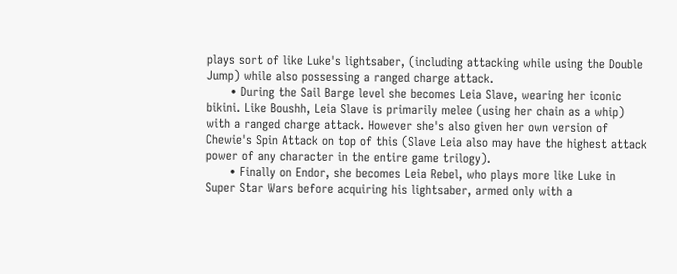plays sort of like Luke's lightsaber, (including attacking while using the Double Jump) while also possessing a ranged charge attack.
      • During the Sail Barge level she becomes Leia Slave, wearing her iconic bikini. Like Boushh, Leia Slave is primarily melee (using her chain as a whip) with a ranged charge attack. However she's also given her own version of Chewie's Spin Attack on top of this (Slave Leia also may have the highest attack power of any character in the entire game trilogy).
      • Finally on Endor, she becomes Leia Rebel, who plays more like Luke in Super Star Wars before acquiring his lightsaber, armed only with a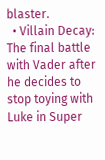blaster.
  • Villain Decay: The final battle with Vader after he decides to stop toying with Luke in Super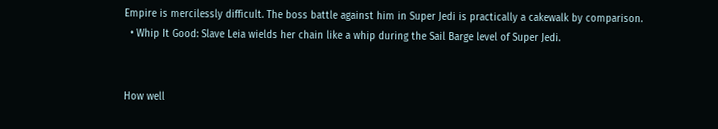Empire is mercilessly difficult. The boss battle against him in Super Jedi is practically a cakewalk by comparison.
  • Whip It Good: Slave Leia wields her chain like a whip during the Sail Barge level of Super Jedi.


How well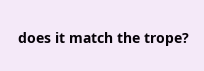does it match the trope?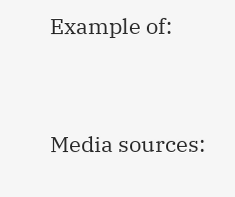Example of:


Media sources: